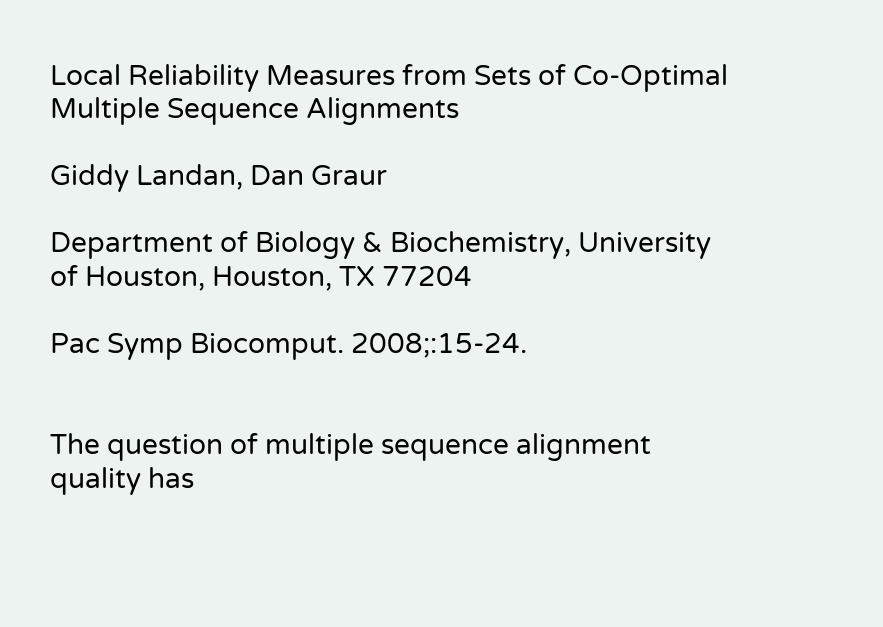Local Reliability Measures from Sets of Co-Optimal Multiple Sequence Alignments

Giddy Landan, Dan Graur

Department of Biology & Biochemistry, University of Houston, Houston, TX 77204

Pac Symp Biocomput. 2008;:15-24.


The question of multiple sequence alignment quality has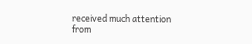received much attention from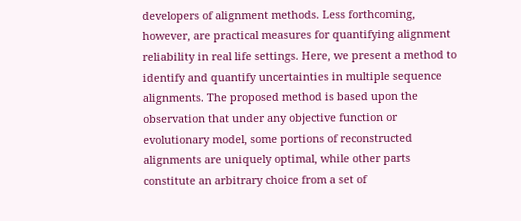developers of alignment methods. Less forthcoming, however, are practical measures for quantifying alignment reliability in real life settings. Here, we present a method to identify and quantify uncertainties in multiple sequence alignments. The proposed method is based upon the observation that under any objective function or evolutionary model, some portions of reconstructed alignments are uniquely optimal, while other parts constitute an arbitrary choice from a set of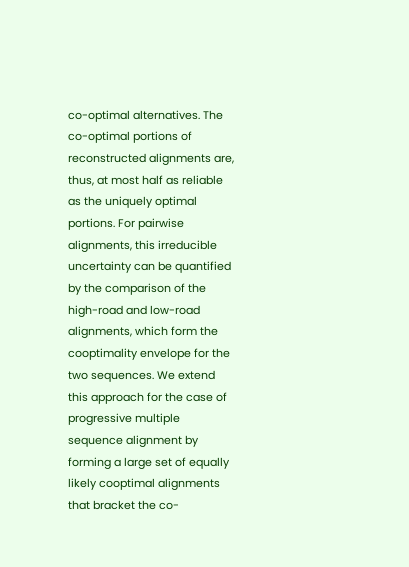co-optimal alternatives. The co-optimal portions of reconstructed alignments are, thus, at most half as reliable as the uniquely optimal portions. For pairwise alignments, this irreducible uncertainty can be quantified by the comparison of the high-road and low-road alignments, which form the cooptimality envelope for the two sequences. We extend this approach for the case of progressive multiple sequence alignment by forming a large set of equally likely cooptimal alignments that bracket the co-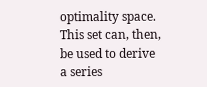optimality space. This set can, then, be used to derive a series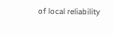of local reliability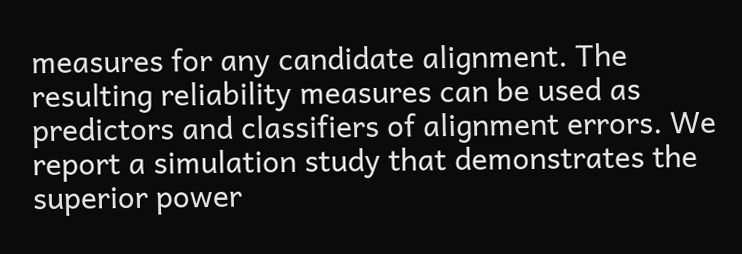measures for any candidate alignment. The resulting reliability measures can be used as predictors and classifiers of alignment errors. We report a simulation study that demonstrates the superior power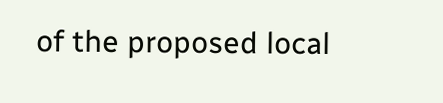of the proposed local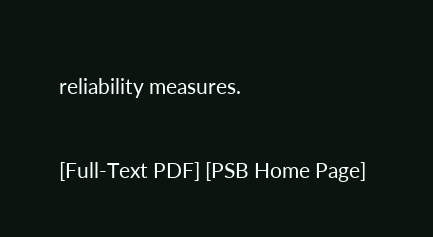reliability measures.

[Full-Text PDF] [PSB Home Page]